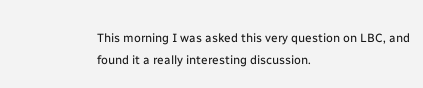This morning I was asked this very question on LBC, and found it a really interesting discussion.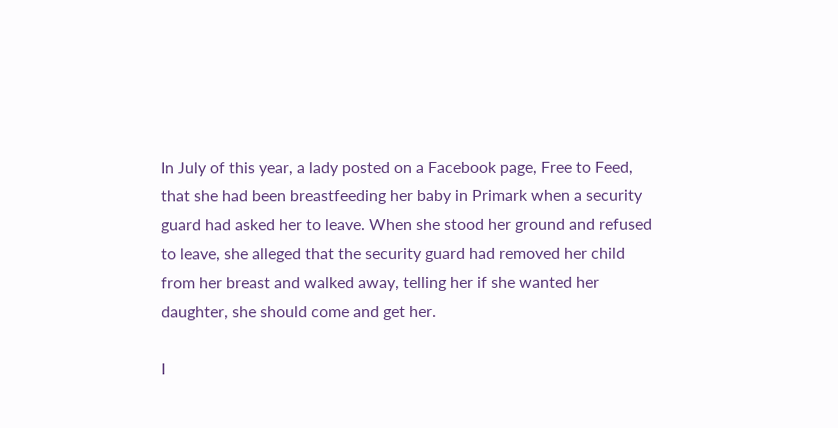In July of this year, a lady posted on a Facebook page, Free to Feed, that she had been breastfeeding her baby in Primark when a security guard had asked her to leave. When she stood her ground and refused to leave, she alleged that the security guard had removed her child from her breast and walked away, telling her if she wanted her daughter, she should come and get her.

I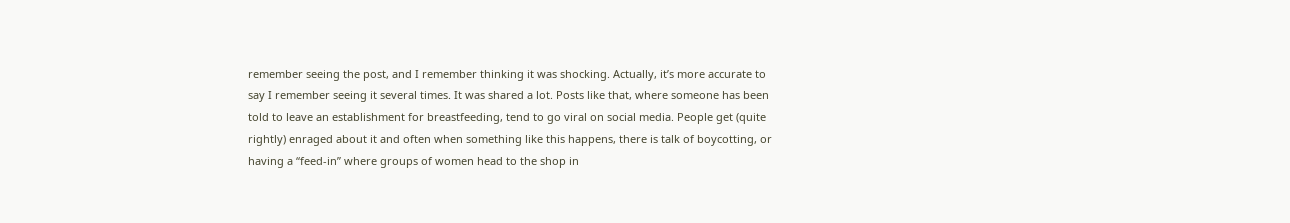remember seeing the post, and I remember thinking it was shocking. Actually, it’s more accurate to say I remember seeing it several times. It was shared a lot. Posts like that, where someone has been told to leave an establishment for breastfeeding, tend to go viral on social media. People get (quite rightly) enraged about it and often when something like this happens, there is talk of boycotting, or having a “feed-in” where groups of women head to the shop in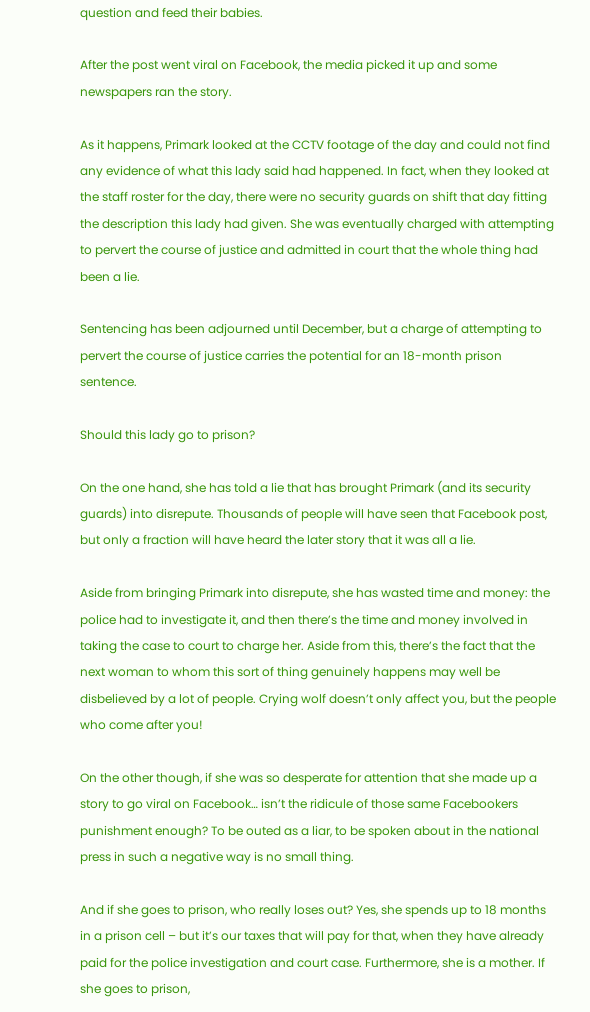question and feed their babies.

After the post went viral on Facebook, the media picked it up and some newspapers ran the story.

As it happens, Primark looked at the CCTV footage of the day and could not find any evidence of what this lady said had happened. In fact, when they looked at the staff roster for the day, there were no security guards on shift that day fitting the description this lady had given. She was eventually charged with attempting to pervert the course of justice and admitted in court that the whole thing had been a lie.

Sentencing has been adjourned until December, but a charge of attempting to pervert the course of justice carries the potential for an 18-month prison sentence.

Should this lady go to prison?

On the one hand, she has told a lie that has brought Primark (and its security guards) into disrepute. Thousands of people will have seen that Facebook post, but only a fraction will have heard the later story that it was all a lie.

Aside from bringing Primark into disrepute, she has wasted time and money: the police had to investigate it, and then there’s the time and money involved in taking the case to court to charge her. Aside from this, there’s the fact that the next woman to whom this sort of thing genuinely happens may well be disbelieved by a lot of people. Crying wolf doesn’t only affect you, but the people who come after you!

On the other though, if she was so desperate for attention that she made up a story to go viral on Facebook… isn’t the ridicule of those same Facebookers punishment enough? To be outed as a liar, to be spoken about in the national press in such a negative way is no small thing.

And if she goes to prison, who really loses out? Yes, she spends up to 18 months in a prison cell – but it’s our taxes that will pay for that, when they have already paid for the police investigation and court case. Furthermore, she is a mother. If she goes to prison,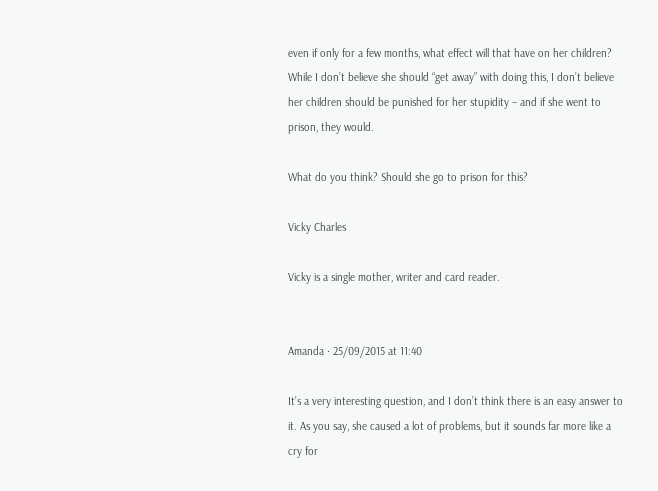even if only for a few months, what effect will that have on her children? While I don’t believe she should “get away” with doing this, I don’t believe her children should be punished for her stupidity – and if she went to prison, they would.

What do you think? Should she go to prison for this?

Vicky Charles

Vicky is a single mother, writer and card reader.


Amanda · 25/09/2015 at 11:40

It’s a very interesting question, and I don’t think there is an easy answer to it. As you say, she caused a lot of problems, but it sounds far more like a cry for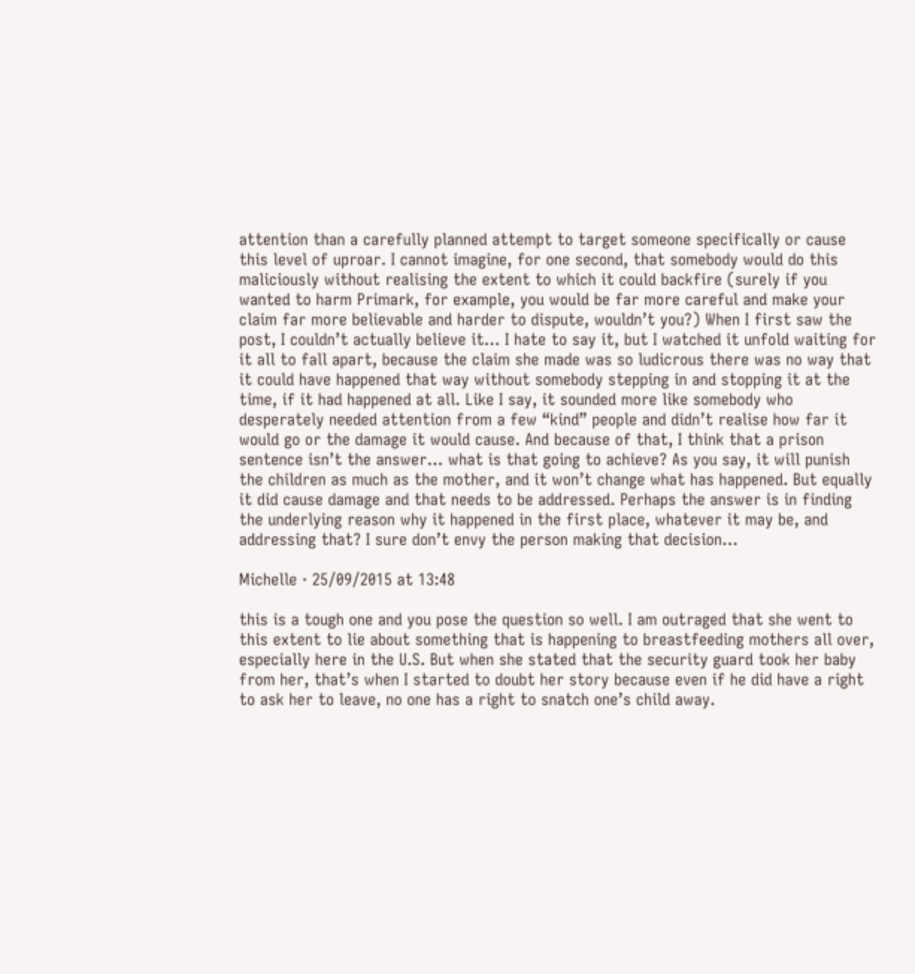attention than a carefully planned attempt to target someone specifically or cause this level of uproar. I cannot imagine, for one second, that somebody would do this maliciously without realising the extent to which it could backfire (surely if you wanted to harm Primark, for example, you would be far more careful and make your claim far more believable and harder to dispute, wouldn’t you?) When I first saw the post, I couldn’t actually believe it… I hate to say it, but I watched it unfold waiting for it all to fall apart, because the claim she made was so ludicrous there was no way that it could have happened that way without somebody stepping in and stopping it at the time, if it had happened at all. Like I say, it sounded more like somebody who desperately needed attention from a few “kind” people and didn’t realise how far it would go or the damage it would cause. And because of that, I think that a prison sentence isn’t the answer… what is that going to achieve? As you say, it will punish the children as much as the mother, and it won’t change what has happened. But equally it did cause damage and that needs to be addressed. Perhaps the answer is in finding the underlying reason why it happened in the first place, whatever it may be, and addressing that? I sure don’t envy the person making that decision…

Michelle · 25/09/2015 at 13:48

this is a tough one and you pose the question so well. I am outraged that she went to this extent to lie about something that is happening to breastfeeding mothers all over, especially here in the U.S. But when she stated that the security guard took her baby from her, that’s when I started to doubt her story because even if he did have a right to ask her to leave, no one has a right to snatch one’s child away.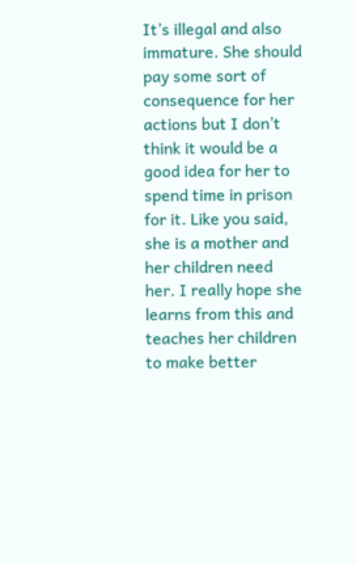It’s illegal and also immature. She should pay some sort of consequence for her actions but I don’t think it would be a good idea for her to spend time in prison for it. Like you said, she is a mother and her children need her. I really hope she learns from this and teaches her children to make better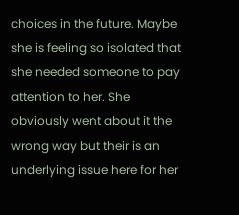choices in the future. Maybe she is feeling so isolated that she needed someone to pay attention to her. She obviously went about it the wrong way but their is an underlying issue here for her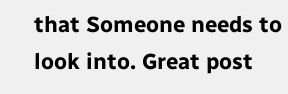that Someone needs to look into. Great post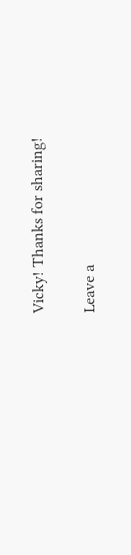Vicky! Thanks for sharing!

Leave a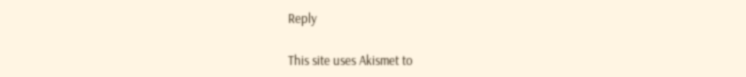Reply

This site uses Akismet to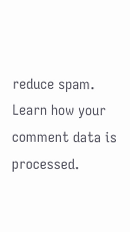reduce spam. Learn how your comment data is processed.